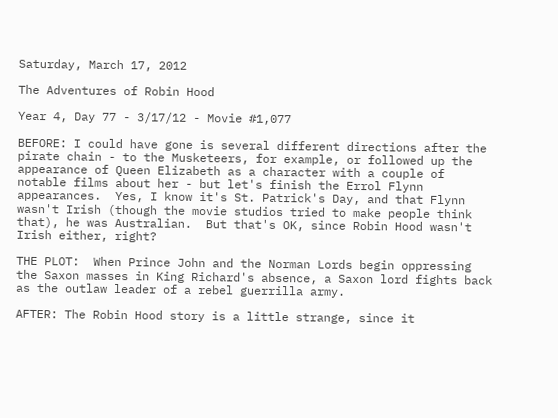Saturday, March 17, 2012

The Adventures of Robin Hood

Year 4, Day 77 - 3/17/12 - Movie #1,077

BEFORE: I could have gone is several different directions after the pirate chain - to the Musketeers, for example, or followed up the appearance of Queen Elizabeth as a character with a couple of notable films about her - but let's finish the Errol Flynn appearances.  Yes, I know it's St. Patrick's Day, and that Flynn wasn't Irish (though the movie studios tried to make people think that), he was Australian.  But that's OK, since Robin Hood wasn't Irish either, right?

THE PLOT:  When Prince John and the Norman Lords begin oppressing the Saxon masses in King Richard's absence, a Saxon lord fights back as the outlaw leader of a rebel guerrilla army.

AFTER: The Robin Hood story is a little strange, since it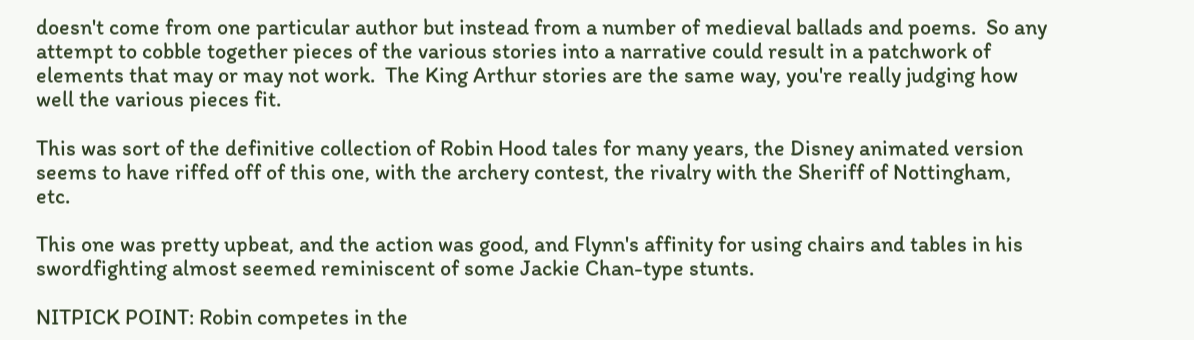doesn't come from one particular author but instead from a number of medieval ballads and poems.  So any attempt to cobble together pieces of the various stories into a narrative could result in a patchwork of elements that may or may not work.  The King Arthur stories are the same way, you're really judging how well the various pieces fit.

This was sort of the definitive collection of Robin Hood tales for many years, the Disney animated version seems to have riffed off of this one, with the archery contest, the rivalry with the Sheriff of Nottingham, etc.

This one was pretty upbeat, and the action was good, and Flynn's affinity for using chairs and tables in his swordfighting almost seemed reminiscent of some Jackie Chan-type stunts.

NITPICK POINT: Robin competes in the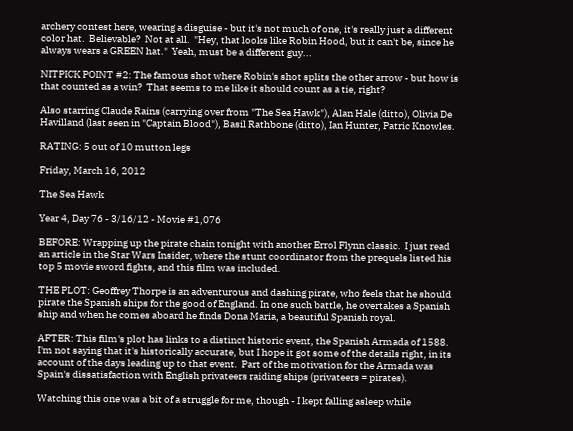archery contest here, wearing a disguise - but it's not much of one, it's really just a different color hat.  Believable?  Not at all.  "Hey, that looks like Robin Hood, but it can't be, since he always wears a GREEN hat."  Yeah, must be a different guy...

NITPICK POINT #2: The famous shot where Robin's shot splits the other arrow - but how is that counted as a win?  That seems to me like it should count as a tie, right?

Also starring Claude Rains (carrying over from "The Sea Hawk"), Alan Hale (ditto), Olivia De Havilland (last seen in "Captain Blood"), Basil Rathbone (ditto), Ian Hunter, Patric Knowles.

RATING: 5 out of 10 mutton legs

Friday, March 16, 2012

The Sea Hawk

Year 4, Day 76 - 3/16/12 - Movie #1,076

BEFORE: Wrapping up the pirate chain tonight with another Errol Flynn classic.  I just read an article in the Star Wars Insider, where the stunt coordinator from the prequels listed his top 5 movie sword fights, and this film was included.

THE PLOT: Geoffrey Thorpe is an adventurous and dashing pirate, who feels that he should pirate the Spanish ships for the good of England. In one such battle, he overtakes a Spanish ship and when he comes aboard he finds Dona Maria, a beautiful Spanish royal.

AFTER: This film's plot has links to a distinct historic event, the Spanish Armada of 1588.  I'm not saying that it's historically accurate, but I hope it got some of the details right, in its account of the days leading up to that event.  Part of the motivation for the Armada was Spain's dissatisfaction with English privateers raiding ships (privateers = pirates).

Watching this one was a bit of a struggle for me, though - I kept falling asleep while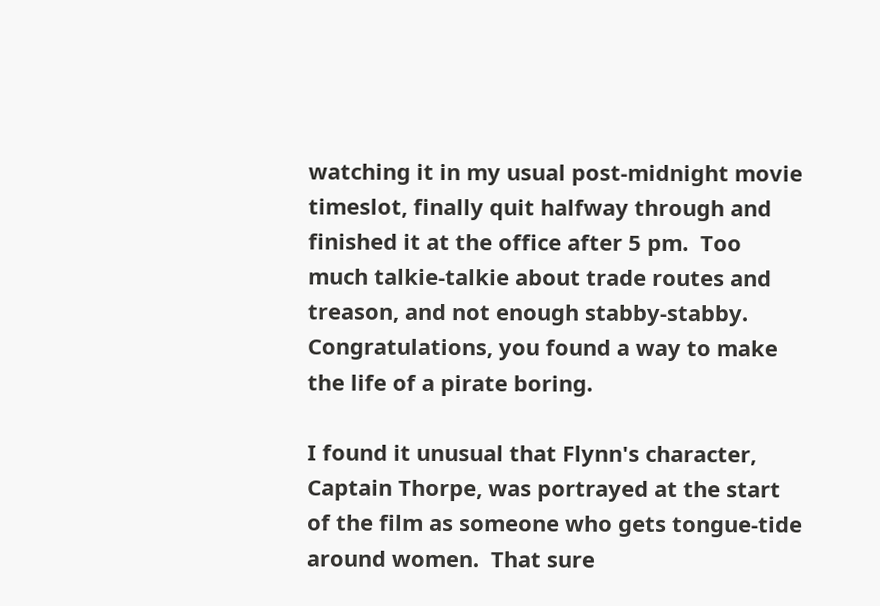watching it in my usual post-midnight movie timeslot, finally quit halfway through and finished it at the office after 5 pm.  Too much talkie-talkie about trade routes and treason, and not enough stabby-stabby.  Congratulations, you found a way to make the life of a pirate boring.

I found it unusual that Flynn's character, Captain Thorpe, was portrayed at the start of the film as someone who gets tongue-tide around women.  That sure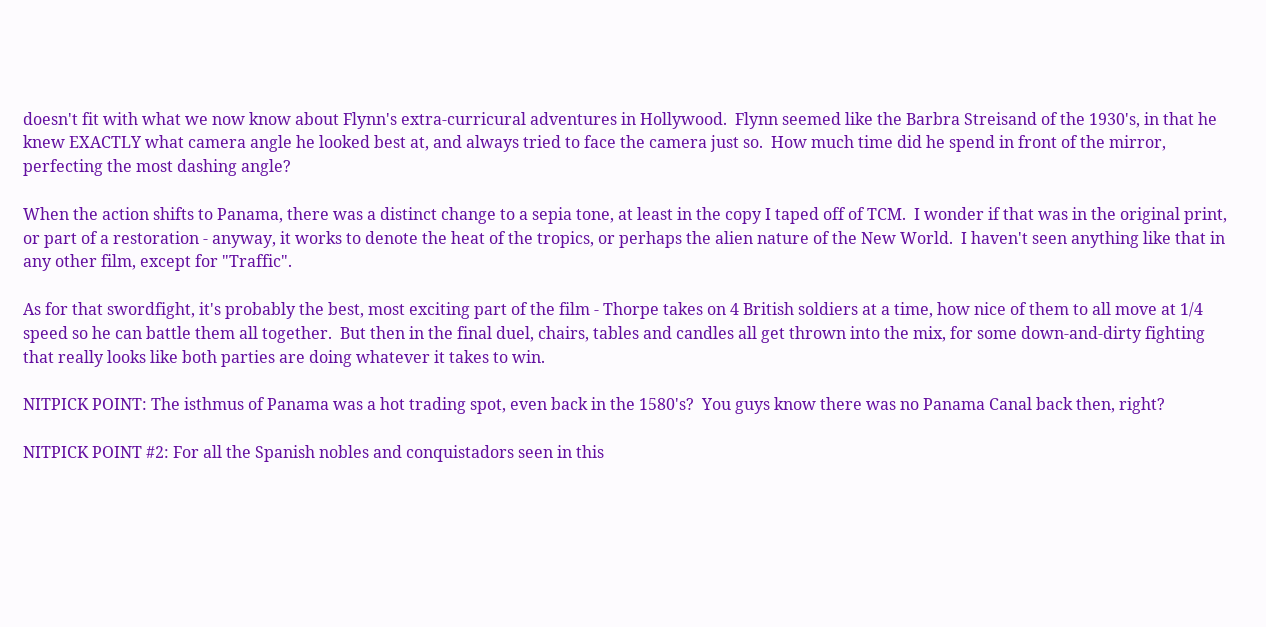doesn't fit with what we now know about Flynn's extra-curricural adventures in Hollywood.  Flynn seemed like the Barbra Streisand of the 1930's, in that he knew EXACTLY what camera angle he looked best at, and always tried to face the camera just so.  How much time did he spend in front of the mirror, perfecting the most dashing angle?

When the action shifts to Panama, there was a distinct change to a sepia tone, at least in the copy I taped off of TCM.  I wonder if that was in the original print, or part of a restoration - anyway, it works to denote the heat of the tropics, or perhaps the alien nature of the New World.  I haven't seen anything like that in any other film, except for "Traffic".

As for that swordfight, it's probably the best, most exciting part of the film - Thorpe takes on 4 British soldiers at a time, how nice of them to all move at 1/4 speed so he can battle them all together.  But then in the final duel, chairs, tables and candles all get thrown into the mix, for some down-and-dirty fighting that really looks like both parties are doing whatever it takes to win.

NITPICK POINT: The isthmus of Panama was a hot trading spot, even back in the 1580's?  You guys know there was no Panama Canal back then, right?

NITPICK POINT #2: For all the Spanish nobles and conquistadors seen in this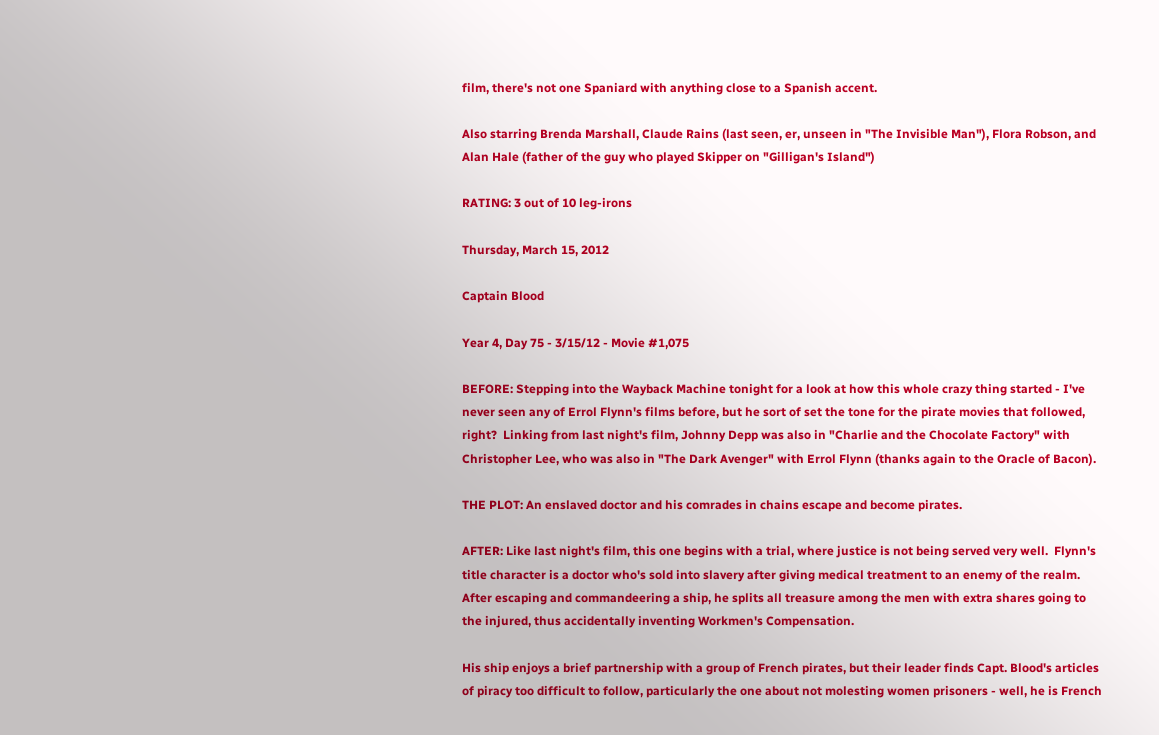film, there's not one Spaniard with anything close to a Spanish accent.

Also starring Brenda Marshall, Claude Rains (last seen, er, unseen in "The Invisible Man"), Flora Robson, and Alan Hale (father of the guy who played Skipper on "Gilligan's Island")

RATING: 3 out of 10 leg-irons

Thursday, March 15, 2012

Captain Blood

Year 4, Day 75 - 3/15/12 - Movie #1,075

BEFORE: Stepping into the Wayback Machine tonight for a look at how this whole crazy thing started - I've never seen any of Errol Flynn's films before, but he sort of set the tone for the pirate movies that followed, right?  Linking from last night's film, Johnny Depp was also in "Charlie and the Chocolate Factory" with Christopher Lee, who was also in "The Dark Avenger" with Errol Flynn (thanks again to the Oracle of Bacon).

THE PLOT: An enslaved doctor and his comrades in chains escape and become pirates.

AFTER: Like last night's film, this one begins with a trial, where justice is not being served very well.  Flynn's title character is a doctor who's sold into slavery after giving medical treatment to an enemy of the realm.  After escaping and commandeering a ship, he splits all treasure among the men with extra shares going to the injured, thus accidentally inventing Workmen's Compensation.

His ship enjoys a brief partnership with a group of French pirates, but their leader finds Capt. Blood's articles of piracy too difficult to follow, particularly the one about not molesting women prisoners - well, he is French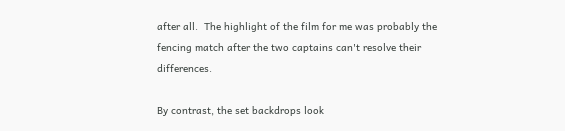after all.  The highlight of the film for me was probably the fencing match after the two captains can't resolve their differences.

By contrast, the set backdrops look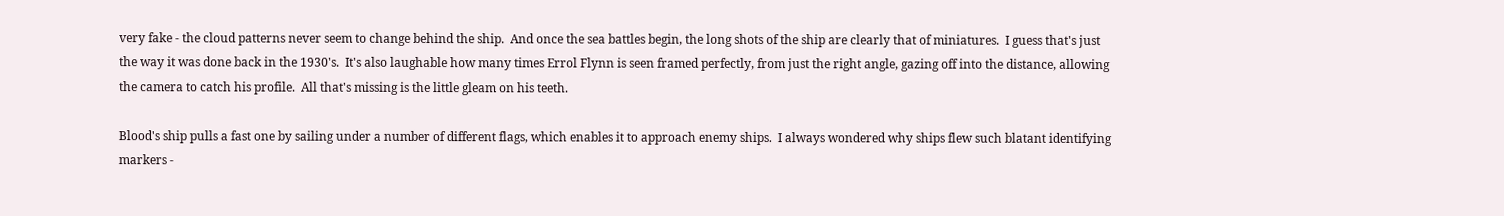very fake - the cloud patterns never seem to change behind the ship.  And once the sea battles begin, the long shots of the ship are clearly that of miniatures.  I guess that's just the way it was done back in the 1930's.  It's also laughable how many times Errol Flynn is seen framed perfectly, from just the right angle, gazing off into the distance, allowing the camera to catch his profile.  All that's missing is the little gleam on his teeth.

Blood's ship pulls a fast one by sailing under a number of different flags, which enables it to approach enemy ships.  I always wondered why ships flew such blatant identifying markers -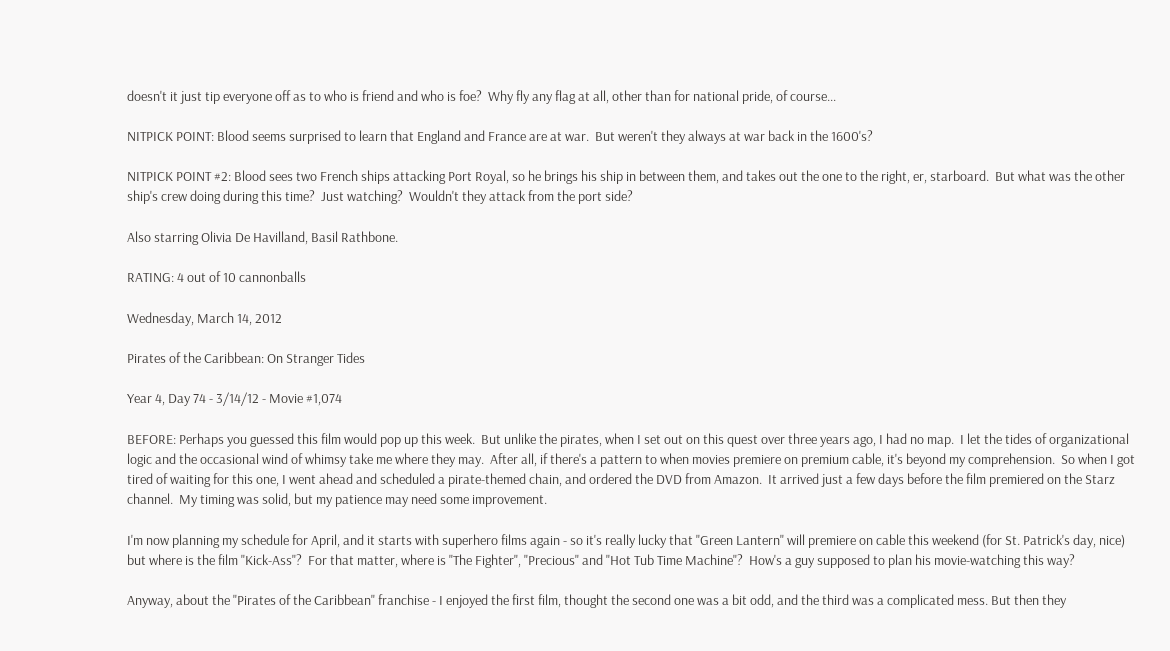doesn't it just tip everyone off as to who is friend and who is foe?  Why fly any flag at all, other than for national pride, of course...

NITPICK POINT: Blood seems surprised to learn that England and France are at war.  But weren't they always at war back in the 1600's?

NITPICK POINT #2: Blood sees two French ships attacking Port Royal, so he brings his ship in between them, and takes out the one to the right, er, starboard.  But what was the other ship's crew doing during this time?  Just watching?  Wouldn't they attack from the port side?

Also starring Olivia De Havilland, Basil Rathbone.

RATING: 4 out of 10 cannonballs

Wednesday, March 14, 2012

Pirates of the Caribbean: On Stranger Tides

Year 4, Day 74 - 3/14/12 - Movie #1,074

BEFORE: Perhaps you guessed this film would pop up this week.  But unlike the pirates, when I set out on this quest over three years ago, I had no map.  I let the tides of organizational logic and the occasional wind of whimsy take me where they may.  After all, if there's a pattern to when movies premiere on premium cable, it's beyond my comprehension.  So when I got tired of waiting for this one, I went ahead and scheduled a pirate-themed chain, and ordered the DVD from Amazon.  It arrived just a few days before the film premiered on the Starz channel.  My timing was solid, but my patience may need some improvement.

I'm now planning my schedule for April, and it starts with superhero films again - so it's really lucky that "Green Lantern" will premiere on cable this weekend (for St. Patrick's day, nice) but where is the film "Kick-Ass"?  For that matter, where is "The Fighter", "Precious" and "Hot Tub Time Machine"?  How's a guy supposed to plan his movie-watching this way?

Anyway, about the "Pirates of the Caribbean" franchise - I enjoyed the first film, thought the second one was a bit odd, and the third was a complicated mess. But then they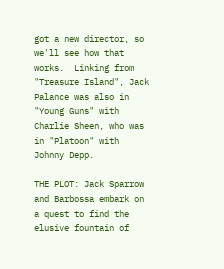got a new director, so we'll see how that works.  Linking from "Treasure Island", Jack Palance was also in "Young Guns" with Charlie Sheen, who was in "Platoon" with Johnny Depp.

THE PLOT: Jack Sparrow and Barbossa embark on a quest to find the elusive fountain of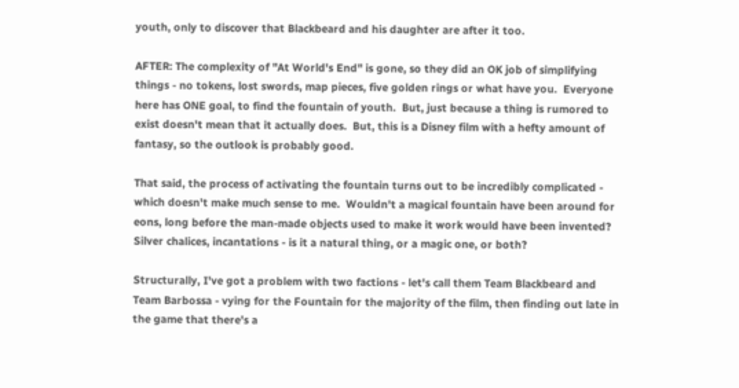youth, only to discover that Blackbeard and his daughter are after it too.

AFTER: The complexity of "At World's End" is gone, so they did an OK job of simplifying things - no tokens, lost swords, map pieces, five golden rings or what have you.  Everyone here has ONE goal, to find the fountain of youth.  But, just because a thing is rumored to exist doesn't mean that it actually does.  But, this is a Disney film with a hefty amount of fantasy, so the outlook is probably good.

That said, the process of activating the fountain turns out to be incredibly complicated - which doesn't make much sense to me.  Wouldn't a magical fountain have been around for eons, long before the man-made objects used to make it work would have been invented?  Silver chalices, incantations - is it a natural thing, or a magic one, or both?

Structurally, I've got a problem with two factions - let's call them Team Blackbeard and Team Barbossa - vying for the Fountain for the majority of the film, then finding out late in the game that there's a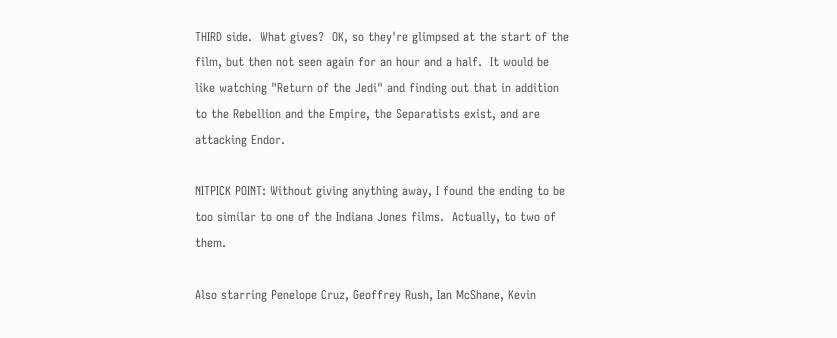THIRD side.  What gives?  OK, so they're glimpsed at the start of the film, but then not seen again for an hour and a half.  It would be like watching "Return of the Jedi" and finding out that in addition to the Rebellion and the Empire, the Separatists exist, and are attacking Endor.

NITPICK POINT: Without giving anything away, I found the ending to be too similar to one of the Indiana Jones films.  Actually, to two of them.

Also starring Penelope Cruz, Geoffrey Rush, Ian McShane, Kevin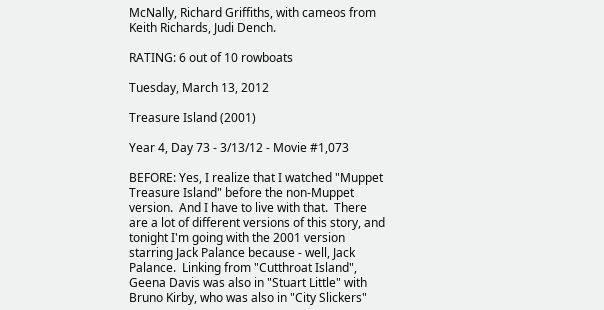McNally, Richard Griffiths, with cameos from Keith Richards, Judi Dench.

RATING: 6 out of 10 rowboats

Tuesday, March 13, 2012

Treasure Island (2001)

Year 4, Day 73 - 3/13/12 - Movie #1,073

BEFORE: Yes, I realize that I watched "Muppet Treasure Island" before the non-Muppet version.  And I have to live with that.  There are a lot of different versions of this story, and tonight I'm going with the 2001 version starring Jack Palance because - well, Jack Palance.  Linking from "Cutthroat Island", Geena Davis was also in "Stuart Little" with Bruno Kirby, who was also in "City Slickers"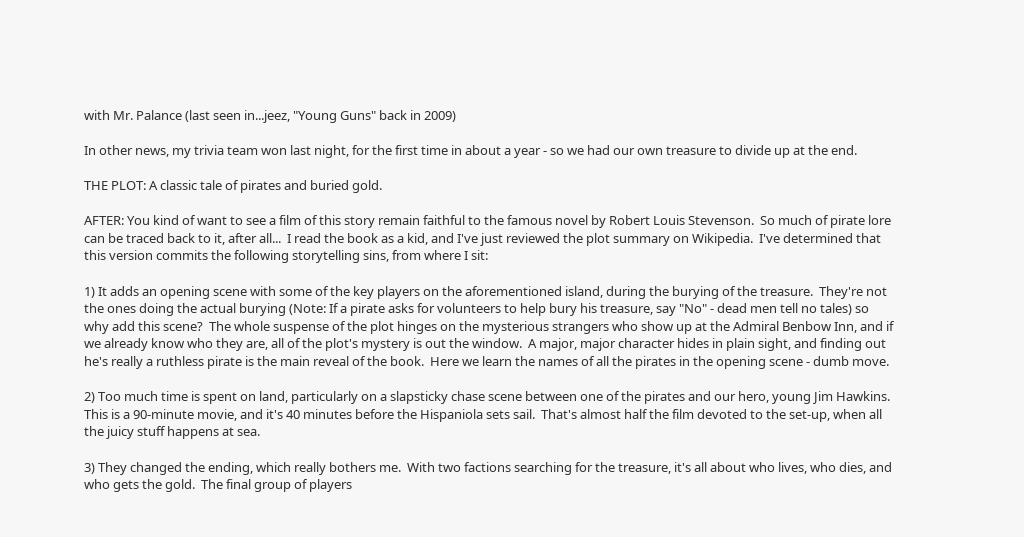with Mr. Palance (last seen in...jeez, "Young Guns" back in 2009)

In other news, my trivia team won last night, for the first time in about a year - so we had our own treasure to divide up at the end.

THE PLOT: A classic tale of pirates and buried gold.

AFTER: You kind of want to see a film of this story remain faithful to the famous novel by Robert Louis Stevenson.  So much of pirate lore can be traced back to it, after all...  I read the book as a kid, and I've just reviewed the plot summary on Wikipedia.  I've determined that this version commits the following storytelling sins, from where I sit:

1) It adds an opening scene with some of the key players on the aforementioned island, during the burying of the treasure.  They're not the ones doing the actual burying (Note: If a pirate asks for volunteers to help bury his treasure, say "No" - dead men tell no tales) so why add this scene?  The whole suspense of the plot hinges on the mysterious strangers who show up at the Admiral Benbow Inn, and if we already know who they are, all of the plot's mystery is out the window.  A major, major character hides in plain sight, and finding out he's really a ruthless pirate is the main reveal of the book.  Here we learn the names of all the pirates in the opening scene - dumb move.

2) Too much time is spent on land, particularly on a slapsticky chase scene between one of the pirates and our hero, young Jim Hawkins.  This is a 90-minute movie, and it's 40 minutes before the Hispaniola sets sail.  That's almost half the film devoted to the set-up, when all the juicy stuff happens at sea.

3) They changed the ending, which really bothers me.  With two factions searching for the treasure, it's all about who lives, who dies, and who gets the gold.  The final group of players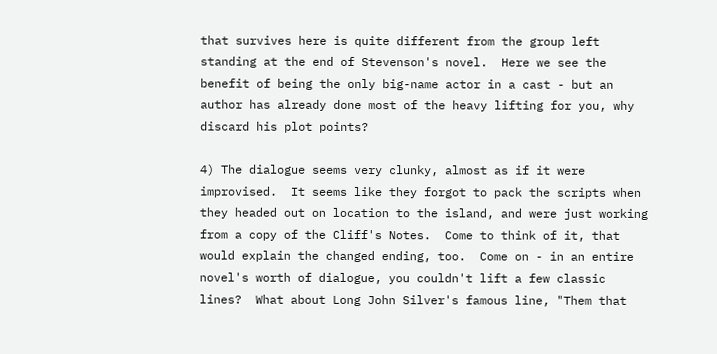that survives here is quite different from the group left standing at the end of Stevenson's novel.  Here we see the benefit of being the only big-name actor in a cast - but an author has already done most of the heavy lifting for you, why discard his plot points?

4) The dialogue seems very clunky, almost as if it were improvised.  It seems like they forgot to pack the scripts when they headed out on location to the island, and were just working from a copy of the Cliff's Notes.  Come to think of it, that would explain the changed ending, too.  Come on - in an entire novel's worth of dialogue, you couldn't lift a few classic lines?  What about Long John Silver's famous line, "Them that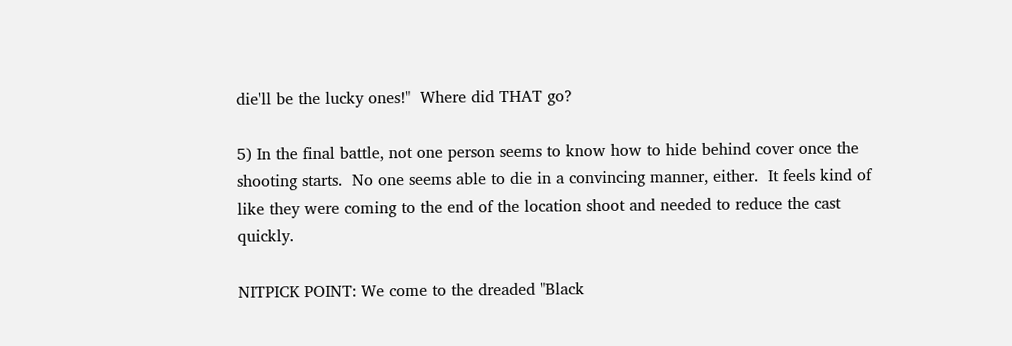die'll be the lucky ones!"  Where did THAT go?

5) In the final battle, not one person seems to know how to hide behind cover once the shooting starts.  No one seems able to die in a convincing manner, either.  It feels kind of like they were coming to the end of the location shoot and needed to reduce the cast quickly.

NITPICK POINT: We come to the dreaded "Black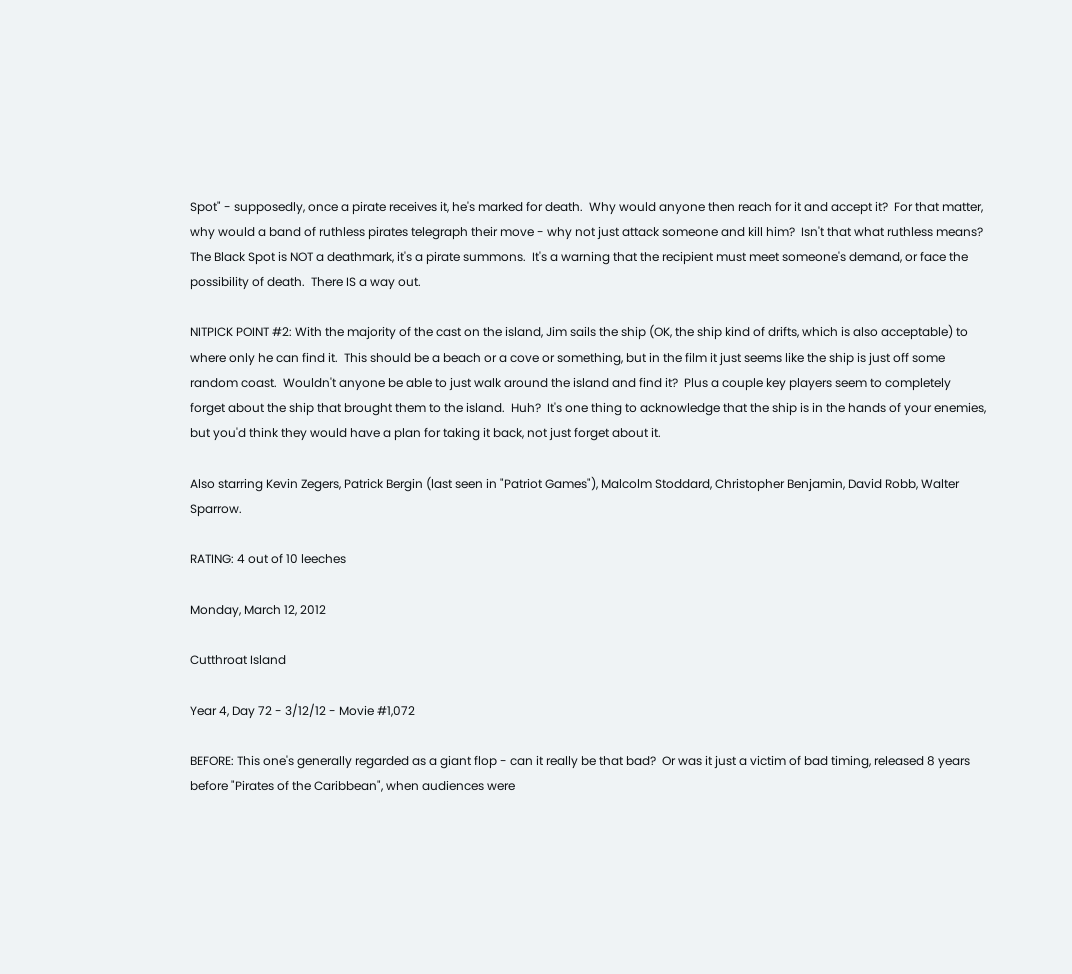Spot" - supposedly, once a pirate receives it, he's marked for death.  Why would anyone then reach for it and accept it?  For that matter, why would a band of ruthless pirates telegraph their move - why not just attack someone and kill him?  Isn't that what ruthless means?  The Black Spot is NOT a deathmark, it's a pirate summons.  It's a warning that the recipient must meet someone's demand, or face the possibility of death.  There IS a way out.

NITPICK POINT #2: With the majority of the cast on the island, Jim sails the ship (OK, the ship kind of drifts, which is also acceptable) to where only he can find it.  This should be a beach or a cove or something, but in the film it just seems like the ship is just off some random coast.  Wouldn't anyone be able to just walk around the island and find it?  Plus a couple key players seem to completely forget about the ship that brought them to the island.  Huh?  It's one thing to acknowledge that the ship is in the hands of your enemies, but you'd think they would have a plan for taking it back, not just forget about it.

Also starring Kevin Zegers, Patrick Bergin (last seen in "Patriot Games"), Malcolm Stoddard, Christopher Benjamin, David Robb, Walter Sparrow.

RATING: 4 out of 10 leeches

Monday, March 12, 2012

Cutthroat Island

Year 4, Day 72 - 3/12/12 - Movie #1,072

BEFORE: This one's generally regarded as a giant flop - can it really be that bad?  Or was it just a victim of bad timing, released 8 years before "Pirates of the Caribbean", when audiences were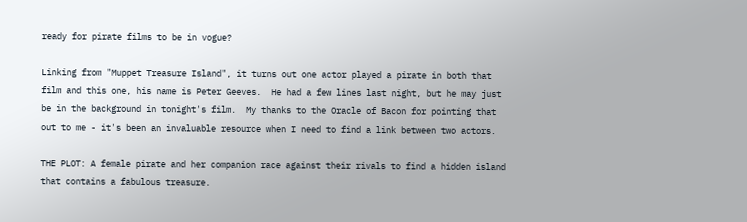ready for pirate films to be in vogue?

Linking from "Muppet Treasure Island", it turns out one actor played a pirate in both that film and this one, his name is Peter Geeves.  He had a few lines last night, but he may just be in the background in tonight's film.  My thanks to the Oracle of Bacon for pointing that out to me - it's been an invaluable resource when I need to find a link between two actors.

THE PLOT: A female pirate and her companion race against their rivals to find a hidden island that contains a fabulous treasure.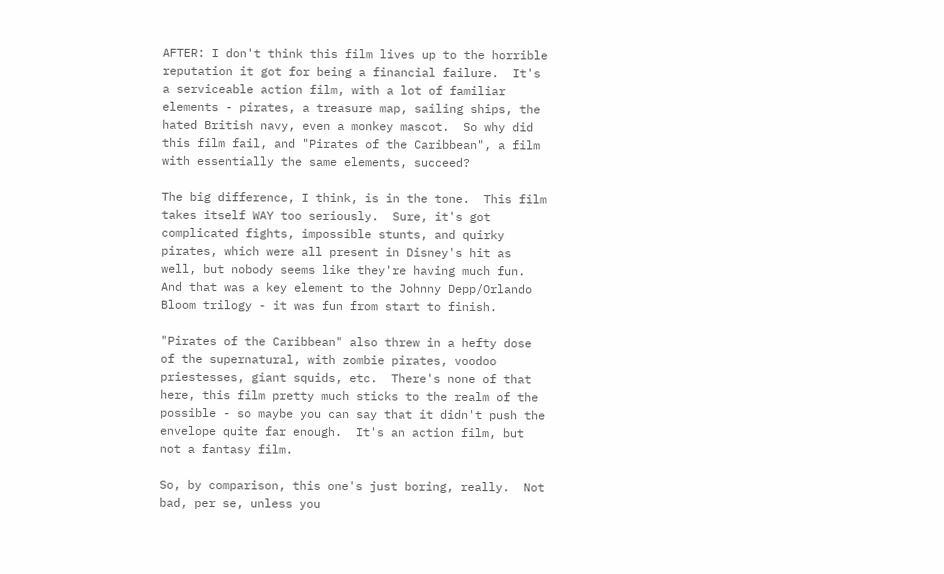AFTER: I don't think this film lives up to the horrible reputation it got for being a financial failure.  It's a serviceable action film, with a lot of familiar elements - pirates, a treasure map, sailing ships, the hated British navy, even a monkey mascot.  So why did this film fail, and "Pirates of the Caribbean", a film with essentially the same elements, succeed?

The big difference, I think, is in the tone.  This film takes itself WAY too seriously.  Sure, it's got complicated fights, impossible stunts, and quirky pirates, which were all present in Disney's hit as well, but nobody seems like they're having much fun.   And that was a key element to the Johnny Depp/Orlando Bloom trilogy - it was fun from start to finish.

"Pirates of the Caribbean" also threw in a hefty dose of the supernatural, with zombie pirates, voodoo priestesses, giant squids, etc.  There's none of that here, this film pretty much sticks to the realm of the possible - so maybe you can say that it didn't push the envelope quite far enough.  It's an action film, but not a fantasy film.

So, by comparison, this one's just boring, really.  Not bad, per se, unless you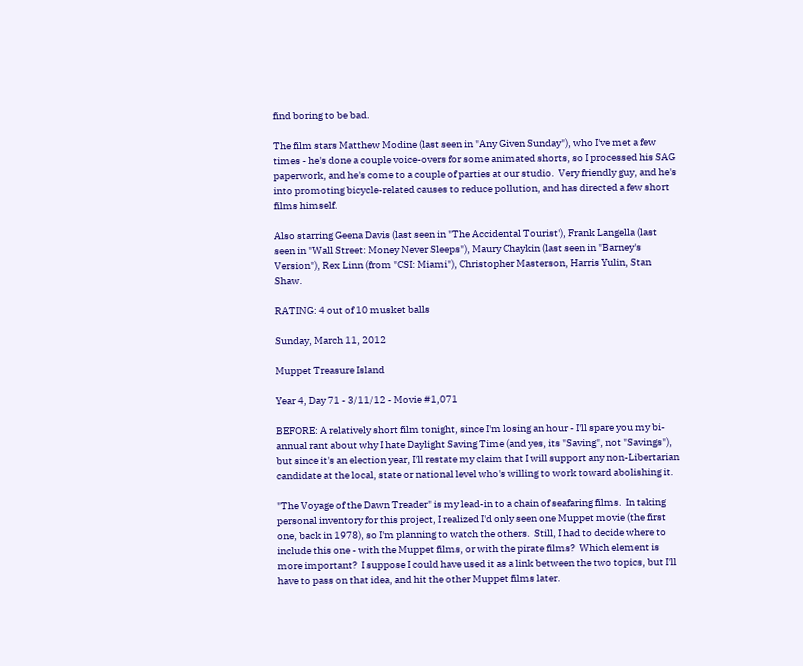find boring to be bad.

The film stars Matthew Modine (last seen in "Any Given Sunday"), who I've met a few times - he's done a couple voice-overs for some animated shorts, so I processed his SAG paperwork, and he's come to a couple of parties at our studio.  Very friendly guy, and he's into promoting bicycle-related causes to reduce pollution, and has directed a few short films himself.

Also starring Geena Davis (last seen in "The Accidental Tourist'), Frank Langella (last seen in "Wall Street: Money Never Sleeps"), Maury Chaykin (last seen in "Barney's Version"), Rex Linn (from "CSI: Miami"), Christopher Masterson, Harris Yulin, Stan Shaw.

RATING: 4 out of 10 musket balls

Sunday, March 11, 2012

Muppet Treasure Island

Year 4, Day 71 - 3/11/12 - Movie #1,071

BEFORE: A relatively short film tonight, since I'm losing an hour - I'll spare you my bi-annual rant about why I hate Daylight Saving Time (and yes, its "Saving", not "Savings"),  but since it's an election year, I'll restate my claim that I will support any non-Libertarian candidate at the local, state or national level who's willing to work toward abolishing it.

"The Voyage of the Dawn Treader" is my lead-in to a chain of seafaring films.  In taking personal inventory for this project, I realized I'd only seen one Muppet movie (the first one, back in 1978), so I'm planning to watch the others.  Still, I had to decide where to include this one - with the Muppet films, or with the pirate films?  Which element is more important?  I suppose I could have used it as a link between the two topics, but I'll have to pass on that idea, and hit the other Muppet films later.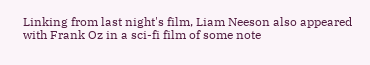Linking from last night's film, Liam Neeson also appeared with Frank Oz in a sci-fi film of some note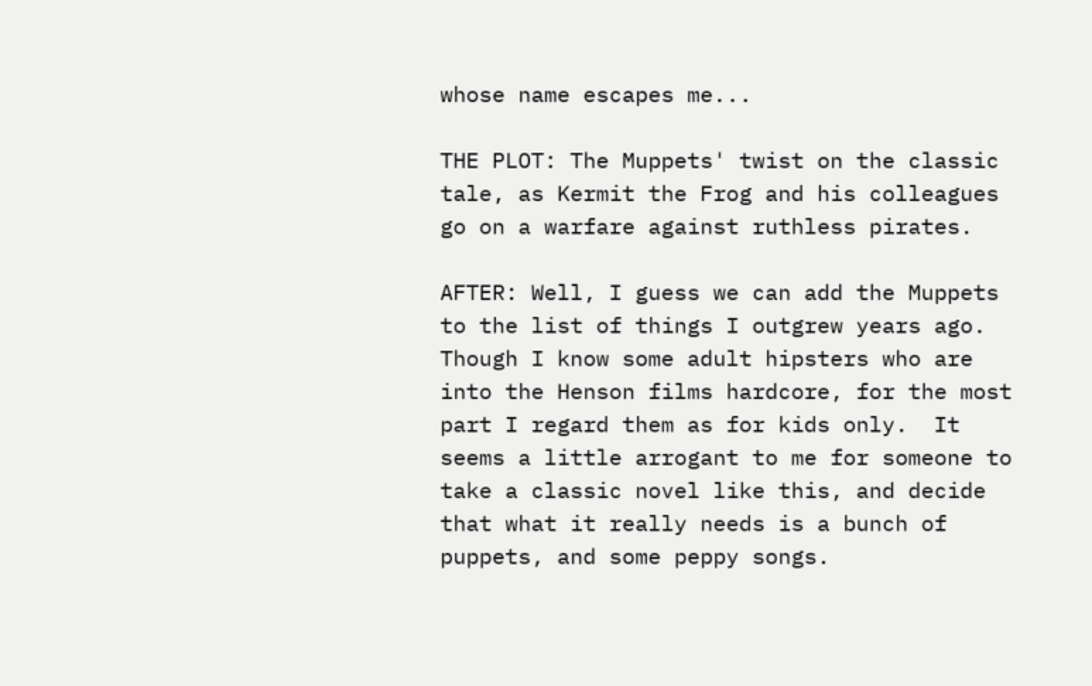whose name escapes me...

THE PLOT: The Muppets' twist on the classic tale, as Kermit the Frog and his colleagues go on a warfare against ruthless pirates.

AFTER: Well, I guess we can add the Muppets to the list of things I outgrew years ago.  Though I know some adult hipsters who are into the Henson films hardcore, for the most part I regard them as for kids only.  It seems a little arrogant to me for someone to take a classic novel like this, and decide that what it really needs is a bunch of puppets, and some peppy songs.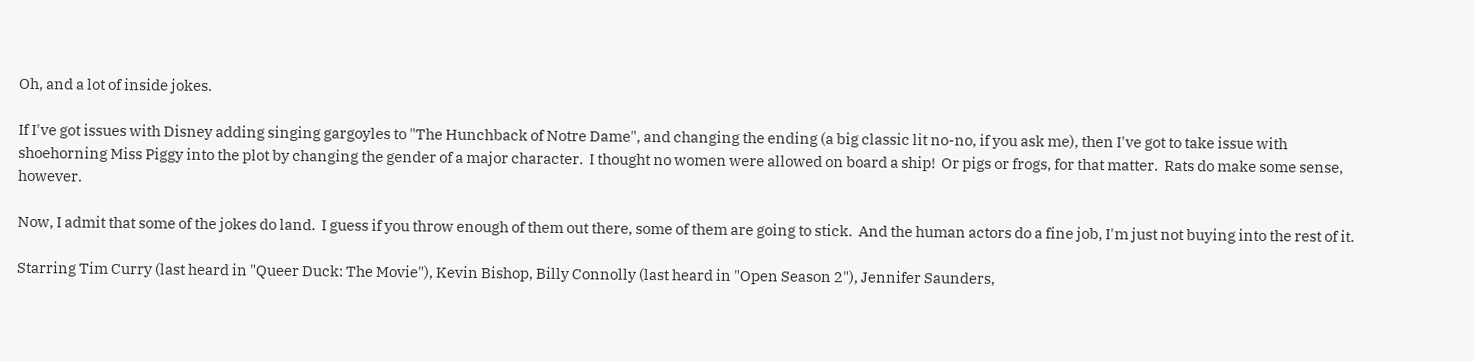Oh, and a lot of inside jokes.

If I've got issues with Disney adding singing gargoyles to "The Hunchback of Notre Dame", and changing the ending (a big classic lit no-no, if you ask me), then I've got to take issue with shoehorning Miss Piggy into the plot by changing the gender of a major character.  I thought no women were allowed on board a ship!  Or pigs or frogs, for that matter.  Rats do make some sense, however.

Now, I admit that some of the jokes do land.  I guess if you throw enough of them out there, some of them are going to stick.  And the human actors do a fine job, I'm just not buying into the rest of it.

Starring Tim Curry (last heard in "Queer Duck: The Movie"), Kevin Bishop, Billy Connolly (last heard in "Open Season 2"), Jennifer Saunders,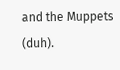and the Muppets (duh).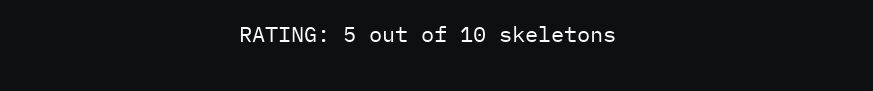RATING: 5 out of 10 skeletons